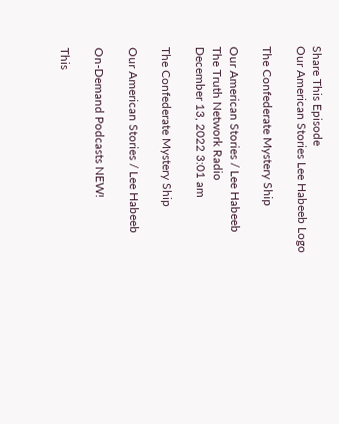Share This Episode
Our American Stories Lee Habeeb Logo

The Confederate Mystery Ship

Our American Stories / Lee Habeeb
The Truth Network Radio
December 13, 2022 3:01 am

The Confederate Mystery Ship

Our American Stories / Lee Habeeb

On-Demand Podcasts NEW!

This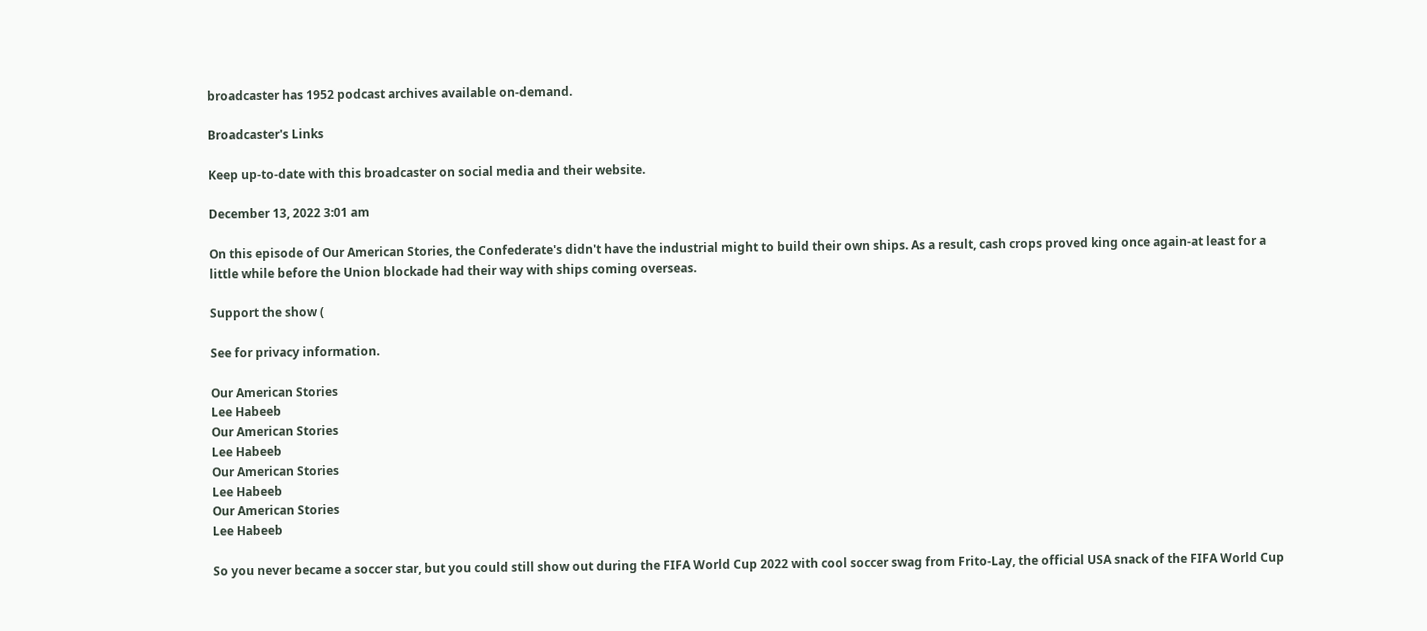broadcaster has 1952 podcast archives available on-demand.

Broadcaster's Links

Keep up-to-date with this broadcaster on social media and their website.

December 13, 2022 3:01 am

On this episode of Our American Stories, the Confederate's didn't have the industrial might to build their own ships. As a result, cash crops proved king once again-at least for a little while before the Union blockade had their way with ships coming overseas.

Support the show (

See for privacy information.

Our American Stories
Lee Habeeb
Our American Stories
Lee Habeeb
Our American Stories
Lee Habeeb
Our American Stories
Lee Habeeb

So you never became a soccer star, but you could still show out during the FIFA World Cup 2022 with cool soccer swag from Frito-Lay, the official USA snack of the FIFA World Cup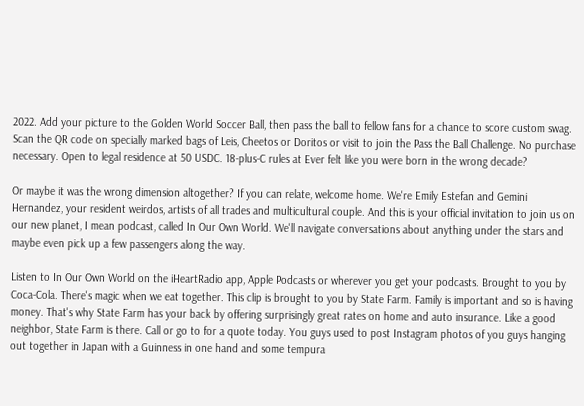2022. Add your picture to the Golden World Soccer Ball, then pass the ball to fellow fans for a chance to score custom swag. Scan the QR code on specially marked bags of Leis, Cheetos or Doritos or visit to join the Pass the Ball Challenge. No purchase necessary. Open to legal residence at 50 USDC. 18-plus-C rules at Ever felt like you were born in the wrong decade?

Or maybe it was the wrong dimension altogether? If you can relate, welcome home. We're Emily Estefan and Gemini Hernandez, your resident weirdos, artists of all trades and multicultural couple. And this is your official invitation to join us on our new planet, I mean podcast, called In Our Own World. We'll navigate conversations about anything under the stars and maybe even pick up a few passengers along the way.

Listen to In Our Own World on the iHeartRadio app, Apple Podcasts or wherever you get your podcasts. Brought to you by Coca-Cola. There's magic when we eat together. This clip is brought to you by State Farm. Family is important and so is having money. That's why State Farm has your back by offering surprisingly great rates on home and auto insurance. Like a good neighbor, State Farm is there. Call or go to for a quote today. You guys used to post Instagram photos of you guys hanging out together in Japan with a Guinness in one hand and some tempura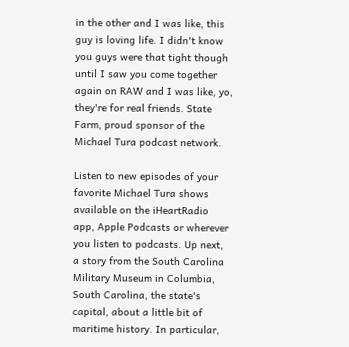in the other and I was like, this guy is loving life. I didn't know you guys were that tight though until I saw you come together again on RAW and I was like, yo, they're for real friends. State Farm, proud sponsor of the Michael Tura podcast network.

Listen to new episodes of your favorite Michael Tura shows available on the iHeartRadio app, Apple Podcasts or wherever you listen to podcasts. Up next, a story from the South Carolina Military Museum in Columbia, South Carolina, the state's capital, about a little bit of maritime history. In particular,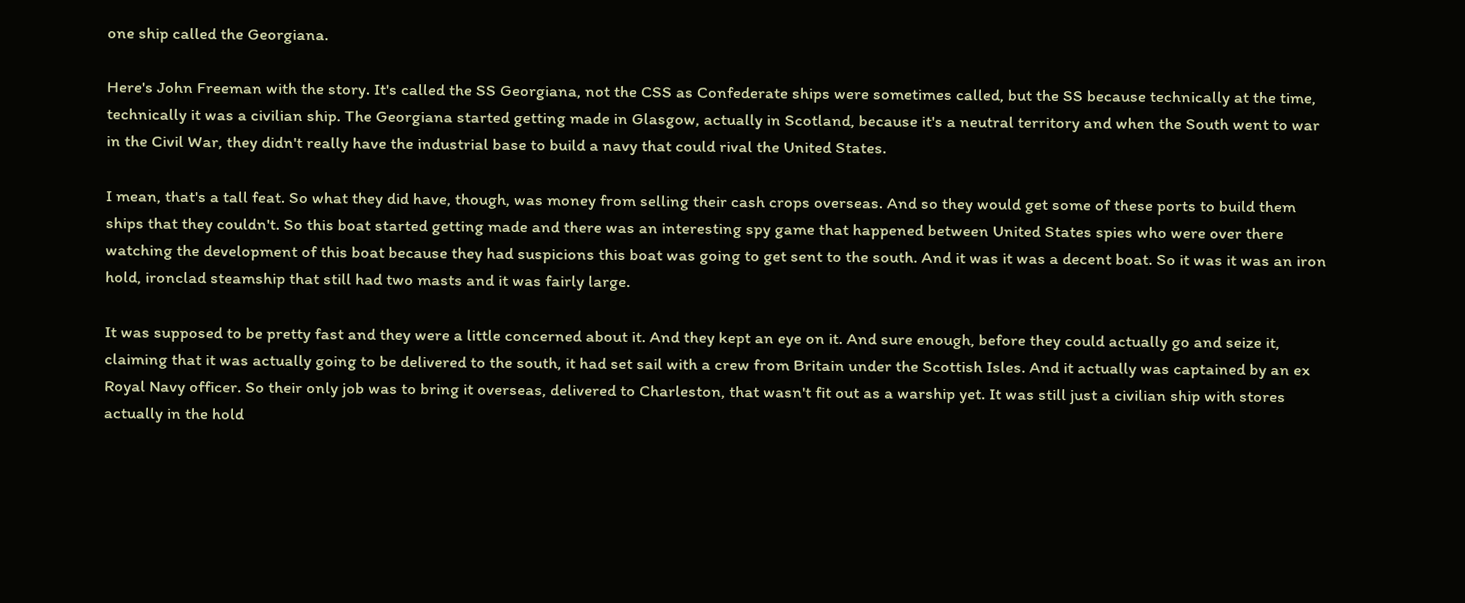one ship called the Georgiana.

Here's John Freeman with the story. It's called the SS Georgiana, not the CSS as Confederate ships were sometimes called, but the SS because technically at the time, technically it was a civilian ship. The Georgiana started getting made in Glasgow, actually in Scotland, because it's a neutral territory and when the South went to war in the Civil War, they didn't really have the industrial base to build a navy that could rival the United States.

I mean, that's a tall feat. So what they did have, though, was money from selling their cash crops overseas. And so they would get some of these ports to build them ships that they couldn't. So this boat started getting made and there was an interesting spy game that happened between United States spies who were over there watching the development of this boat because they had suspicions this boat was going to get sent to the south. And it was it was a decent boat. So it was it was an iron hold, ironclad steamship that still had two masts and it was fairly large.

It was supposed to be pretty fast and they were a little concerned about it. And they kept an eye on it. And sure enough, before they could actually go and seize it, claiming that it was actually going to be delivered to the south, it had set sail with a crew from Britain under the Scottish Isles. And it actually was captained by an ex Royal Navy officer. So their only job was to bring it overseas, delivered to Charleston, that wasn't fit out as a warship yet. It was still just a civilian ship with stores actually in the hold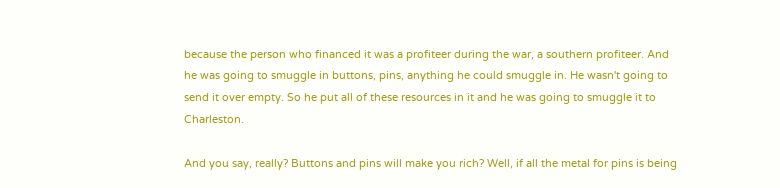because the person who financed it was a profiteer during the war, a southern profiteer. And he was going to smuggle in buttons, pins, anything he could smuggle in. He wasn't going to send it over empty. So he put all of these resources in it and he was going to smuggle it to Charleston.

And you say, really? Buttons and pins will make you rich? Well, if all the metal for pins is being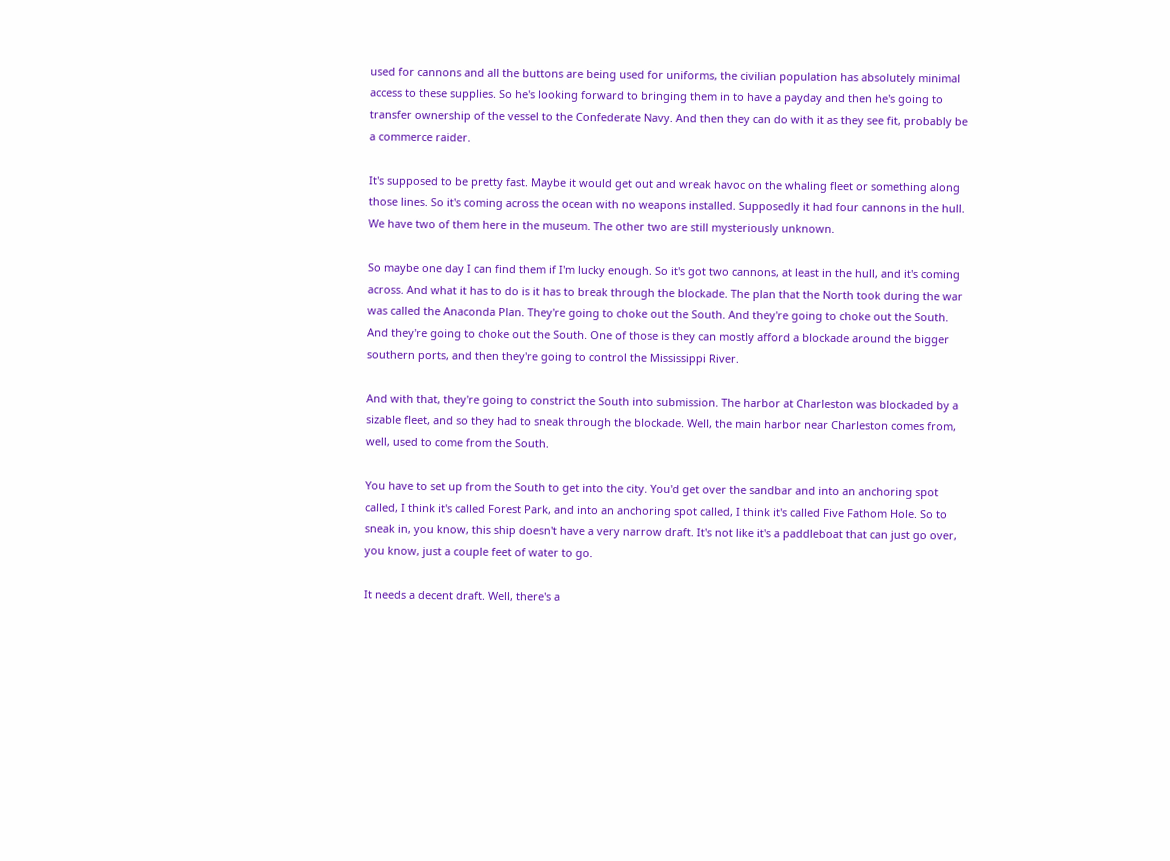used for cannons and all the buttons are being used for uniforms, the civilian population has absolutely minimal access to these supplies. So he's looking forward to bringing them in to have a payday and then he's going to transfer ownership of the vessel to the Confederate Navy. And then they can do with it as they see fit, probably be a commerce raider.

It's supposed to be pretty fast. Maybe it would get out and wreak havoc on the whaling fleet or something along those lines. So it's coming across the ocean with no weapons installed. Supposedly it had four cannons in the hull. We have two of them here in the museum. The other two are still mysteriously unknown.

So maybe one day I can find them if I'm lucky enough. So it's got two cannons, at least in the hull, and it's coming across. And what it has to do is it has to break through the blockade. The plan that the North took during the war was called the Anaconda Plan. They're going to choke out the South. And they're going to choke out the South. And they're going to choke out the South. One of those is they can mostly afford a blockade around the bigger southern ports, and then they're going to control the Mississippi River.

And with that, they're going to constrict the South into submission. The harbor at Charleston was blockaded by a sizable fleet, and so they had to sneak through the blockade. Well, the main harbor near Charleston comes from, well, used to come from the South.

You have to set up from the South to get into the city. You'd get over the sandbar and into an anchoring spot called, I think it's called Forest Park, and into an anchoring spot called, I think it's called Five Fathom Hole. So to sneak in, you know, this ship doesn't have a very narrow draft. It's not like it's a paddleboat that can just go over, you know, just a couple feet of water to go.

It needs a decent draft. Well, there's a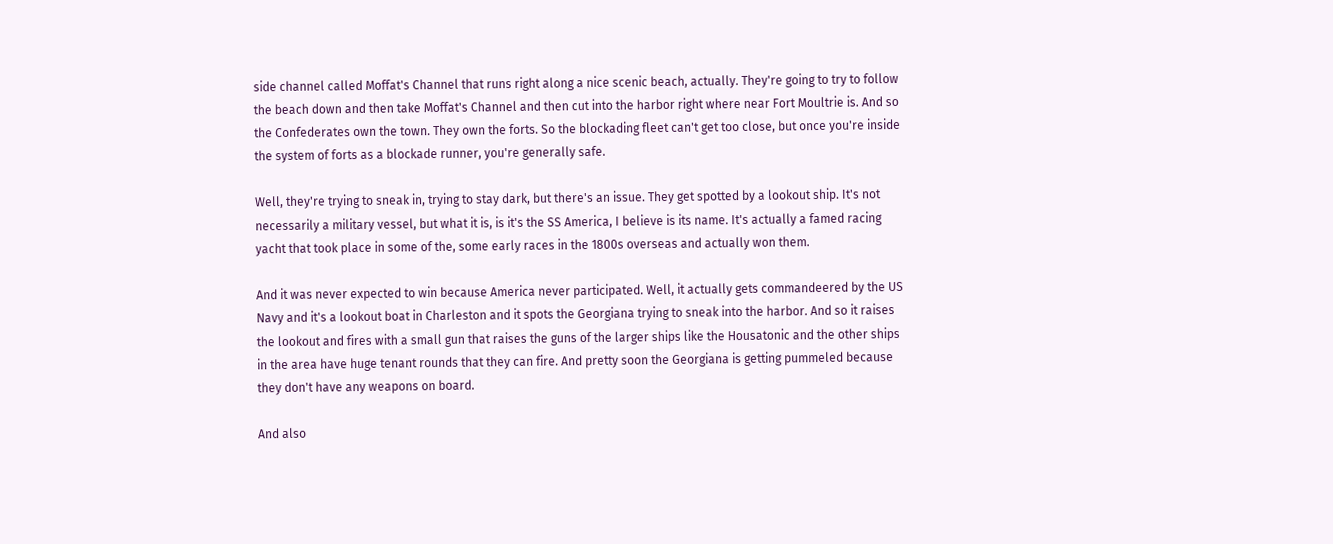side channel called Moffat's Channel that runs right along a nice scenic beach, actually. They're going to try to follow the beach down and then take Moffat's Channel and then cut into the harbor right where near Fort Moultrie is. And so the Confederates own the town. They own the forts. So the blockading fleet can't get too close, but once you're inside the system of forts as a blockade runner, you're generally safe.

Well, they're trying to sneak in, trying to stay dark, but there's an issue. They get spotted by a lookout ship. It's not necessarily a military vessel, but what it is, is it's the SS America, I believe is its name. It's actually a famed racing yacht that took place in some of the, some early races in the 1800s overseas and actually won them.

And it was never expected to win because America never participated. Well, it actually gets commandeered by the US Navy and it's a lookout boat in Charleston and it spots the Georgiana trying to sneak into the harbor. And so it raises the lookout and fires with a small gun that raises the guns of the larger ships like the Housatonic and the other ships in the area have huge tenant rounds that they can fire. And pretty soon the Georgiana is getting pummeled because they don't have any weapons on board.

And also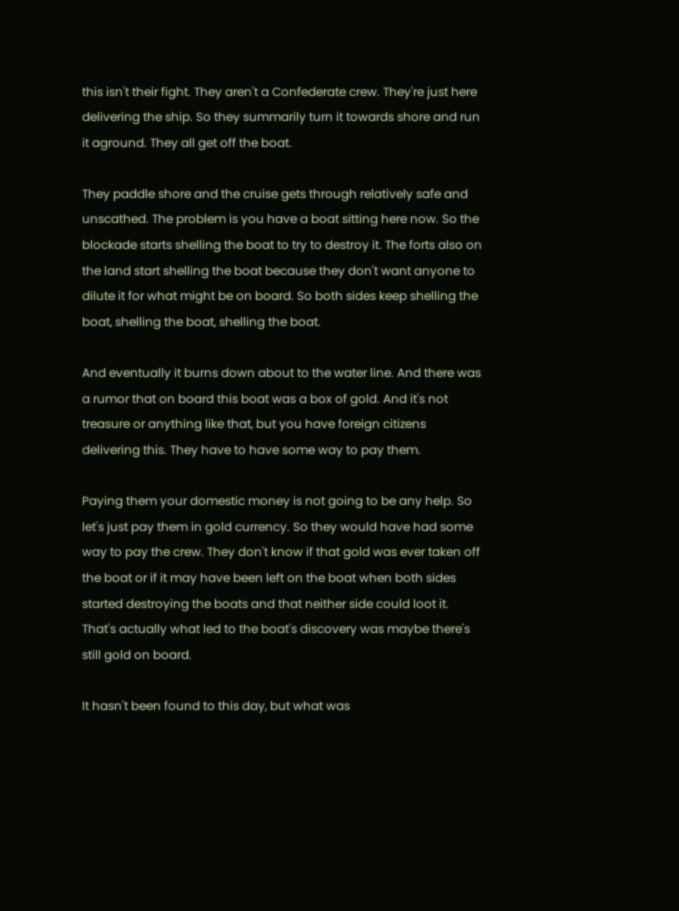this isn't their fight. They aren't a Confederate crew. They're just here delivering the ship. So they summarily turn it towards shore and run it aground. They all get off the boat.

They paddle shore and the cruise gets through relatively safe and unscathed. The problem is you have a boat sitting here now. So the blockade starts shelling the boat to try to destroy it. The forts also on the land start shelling the boat because they don't want anyone to dilute it for what might be on board. So both sides keep shelling the boat, shelling the boat, shelling the boat.

And eventually it burns down about to the water line. And there was a rumor that on board this boat was a box of gold. And it's not treasure or anything like that, but you have foreign citizens delivering this. They have to have some way to pay them.

Paying them your domestic money is not going to be any help. So let's just pay them in gold currency. So they would have had some way to pay the crew. They don't know if that gold was ever taken off the boat or if it may have been left on the boat when both sides started destroying the boats and that neither side could loot it. That's actually what led to the boat's discovery was maybe there's still gold on board.

It hasn't been found to this day, but what was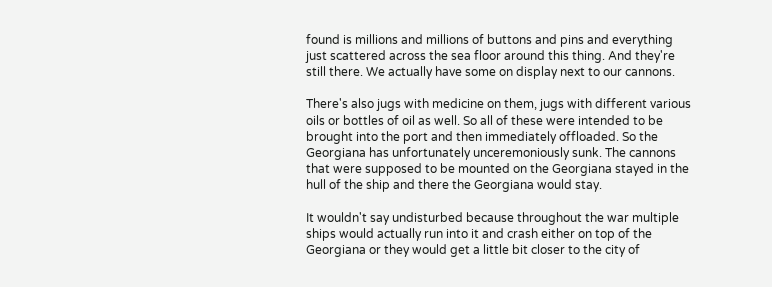found is millions and millions of buttons and pins and everything just scattered across the sea floor around this thing. And they're still there. We actually have some on display next to our cannons.

There's also jugs with medicine on them, jugs with different various oils or bottles of oil as well. So all of these were intended to be brought into the port and then immediately offloaded. So the Georgiana has unfortunately unceremoniously sunk. The cannons that were supposed to be mounted on the Georgiana stayed in the hull of the ship and there the Georgiana would stay.

It wouldn't say undisturbed because throughout the war multiple ships would actually run into it and crash either on top of the Georgiana or they would get a little bit closer to the city of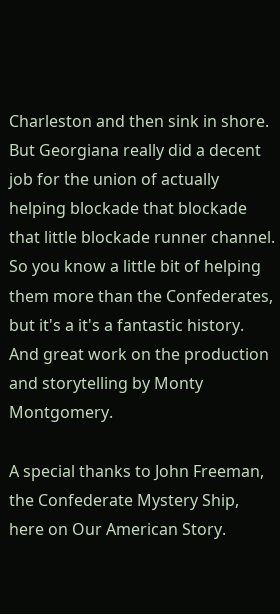Charleston and then sink in shore. But Georgiana really did a decent job for the union of actually helping blockade that blockade that little blockade runner channel. So you know a little bit of helping them more than the Confederates, but it's a it's a fantastic history. And great work on the production and storytelling by Monty Montgomery.

A special thanks to John Freeman, the Confederate Mystery Ship, here on Our American Story.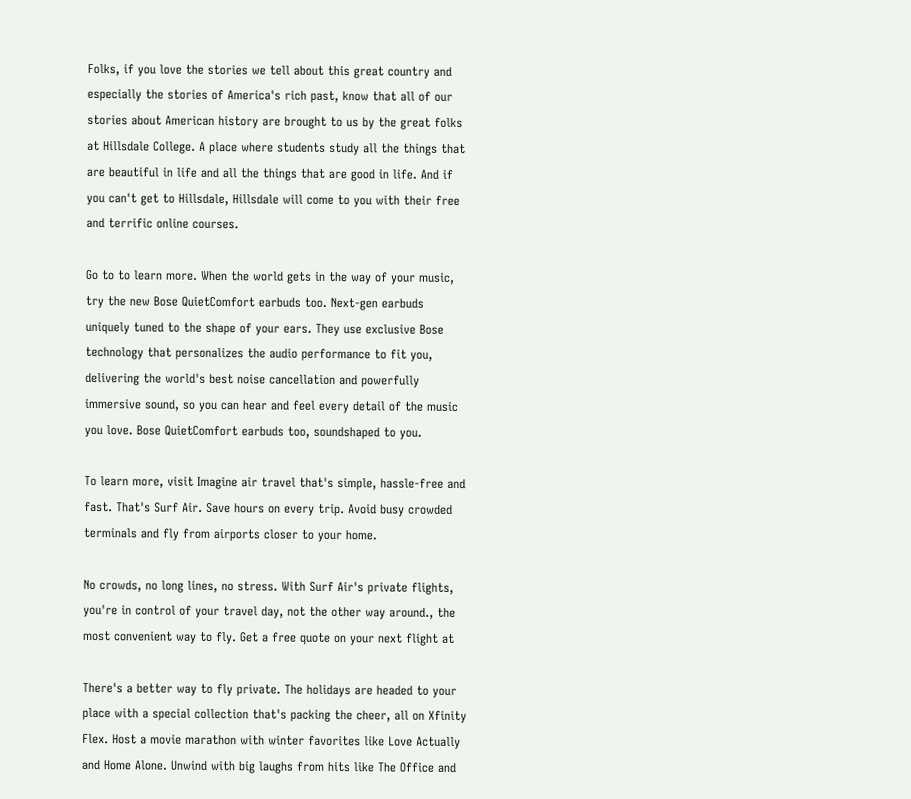Folks, if you love the stories we tell about this great country and especially the stories of America's rich past, know that all of our stories about American history are brought to us by the great folks at Hillsdale College. A place where students study all the things that are beautiful in life and all the things that are good in life. And if you can't get to Hillsdale, Hillsdale will come to you with their free and terrific online courses.

Go to to learn more. When the world gets in the way of your music, try the new Bose QuietComfort earbuds too. Next-gen earbuds uniquely tuned to the shape of your ears. They use exclusive Bose technology that personalizes the audio performance to fit you, delivering the world's best noise cancellation and powerfully immersive sound, so you can hear and feel every detail of the music you love. Bose QuietComfort earbuds too, soundshaped to you.

To learn more, visit Imagine air travel that's simple, hassle-free and fast. That's Surf Air. Save hours on every trip. Avoid busy crowded terminals and fly from airports closer to your home.

No crowds, no long lines, no stress. With Surf Air's private flights, you're in control of your travel day, not the other way around., the most convenient way to fly. Get a free quote on your next flight at

There's a better way to fly private. The holidays are headed to your place with a special collection that's packing the cheer, all on Xfinity Flex. Host a movie marathon with winter favorites like Love Actually and Home Alone. Unwind with big laughs from hits like The Office and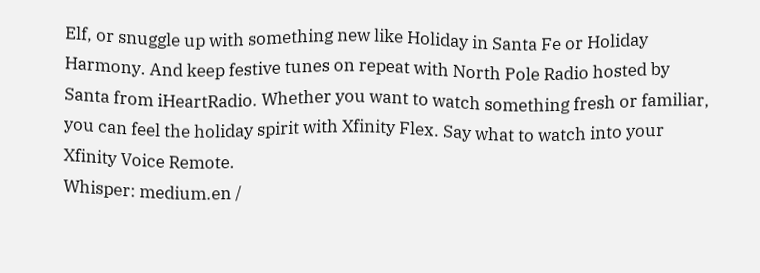Elf, or snuggle up with something new like Holiday in Santa Fe or Holiday Harmony. And keep festive tunes on repeat with North Pole Radio hosted by Santa from iHeartRadio. Whether you want to watch something fresh or familiar, you can feel the holiday spirit with Xfinity Flex. Say what to watch into your Xfinity Voice Remote.
Whisper: medium.en /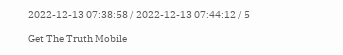2022-12-13 07:38:58 / 2022-12-13 07:44:12 / 5

Get The Truth Mobile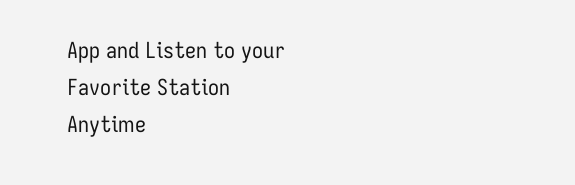App and Listen to your Favorite Station Anytime